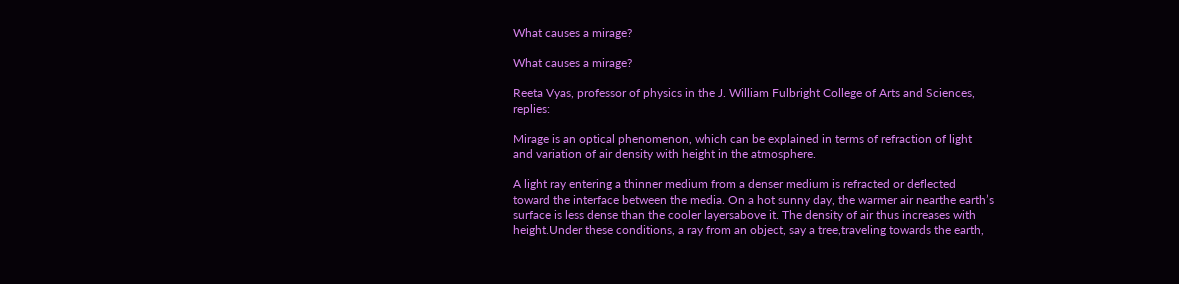What causes a mirage?

What causes a mirage?

Reeta Vyas, professor of physics in the J. William Fulbright College of Arts and Sciences, replies:

Mirage is an optical phenomenon, which can be explained in terms of refraction of light and variation of air density with height in the atmosphere.

A light ray entering a thinner medium from a denser medium is refracted or deflected toward the interface between the media. On a hot sunny day, the warmer air nearthe earth’s surface is less dense than the cooler layersabove it. The density of air thus increases with height.Under these conditions, a ray from an object, say a tree,traveling towards the earth,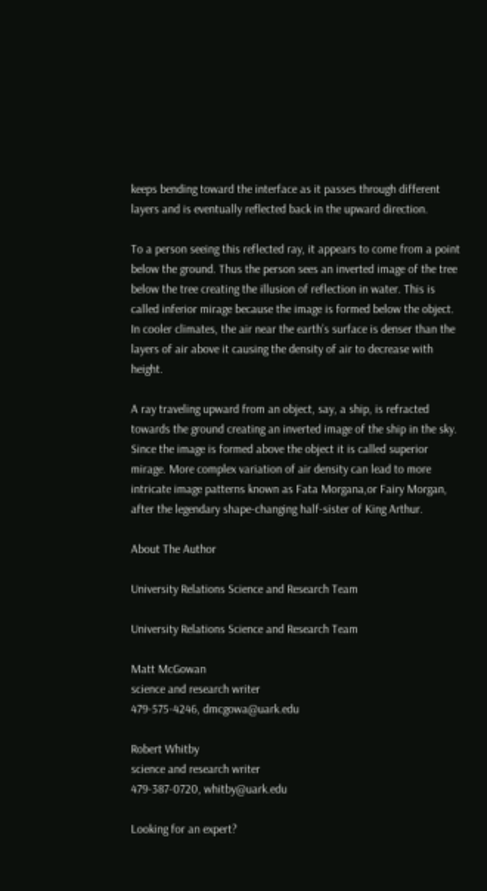keeps bending toward the interface as it passes through different layers and is eventually reflected back in the upward direction.

To a person seeing this reflected ray, it appears to come from a point below the ground. Thus the person sees an inverted image of the tree below the tree creating the illusion of reflection in water. This is called inferior mirage because the image is formed below the object. In cooler climates, the air near the earth’s surface is denser than the layers of air above it causing the density of air to decrease with height.

A ray traveling upward from an object, say, a ship, is refracted towards the ground creating an inverted image of the ship in the sky. Since the image is formed above the object it is called superior mirage. More complex variation of air density can lead to more intricate image patterns known as Fata Morgana,or Fairy Morgan, after the legendary shape-changing half-sister of King Arthur.

About The Author

University Relations Science and Research Team

University Relations Science and Research Team

Matt McGowan
science and research writer
479-575-4246, dmcgowa@uark.edu

Robert Whitby
science and research writer
479-387-0720, whitby@uark.edu

Looking for an expert?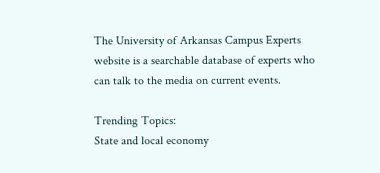The University of Arkansas Campus Experts website is a searchable database of experts who can talk to the media on current events.

Trending Topics:
State and local economy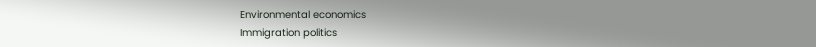Environmental economics
Immigration politics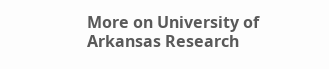More on University of Arkansas Research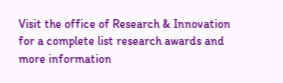Visit the office of Research & Innovation for a complete list research awards and more information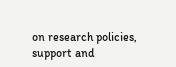on research policies, support and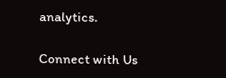analytics.

Connect with Us